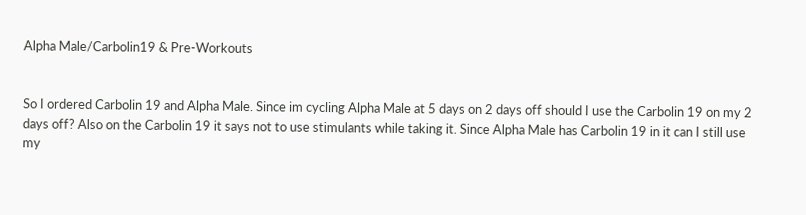Alpha Male/Carbolin19 & Pre-Workouts


So I ordered Carbolin 19 and Alpha Male. Since im cycling Alpha Male at 5 days on 2 days off should I use the Carbolin 19 on my 2 days off? Also on the Carbolin 19 it says not to use stimulants while taking it. Since Alpha Male has Carbolin 19 in it can I still use my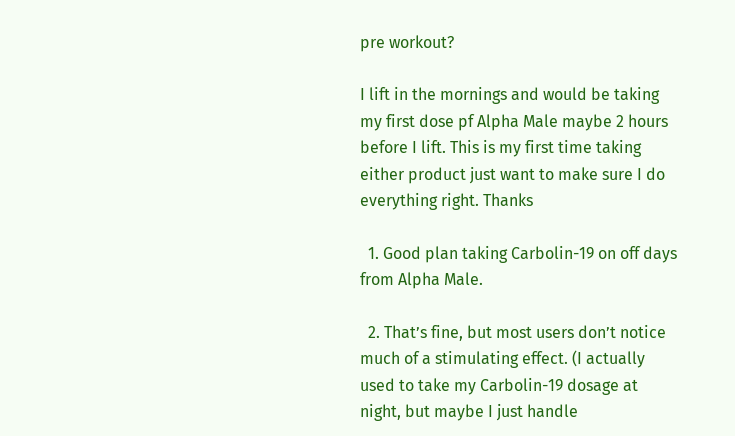pre workout?

I lift in the mornings and would be taking my first dose pf Alpha Male maybe 2 hours before I lift. This is my first time taking either product just want to make sure I do everything right. Thanks

  1. Good plan taking Carbolin-19 on off days from Alpha Male.

  2. That’s fine, but most users don’t notice much of a stimulating effect. (I actually used to take my Carbolin-19 dosage at night, but maybe I just handle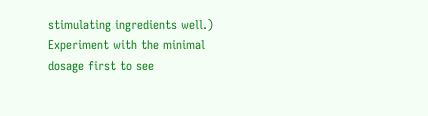stimulating ingredients well.) Experiment with the minimal dosage first to see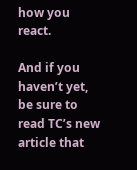how you react.

And if you haven’t yet, be sure to read TC’s new article that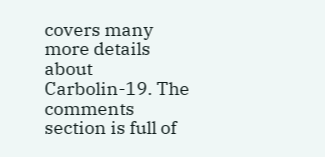covers many more details about Carbolin-19. The comments section is full of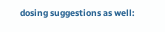dosing suggestions as well: